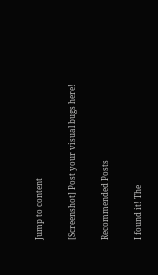Jump to content

[Screenshot] Post your visual bugs here!

Recommended Posts

I found it! The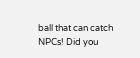ball that can catch NPCs! Did you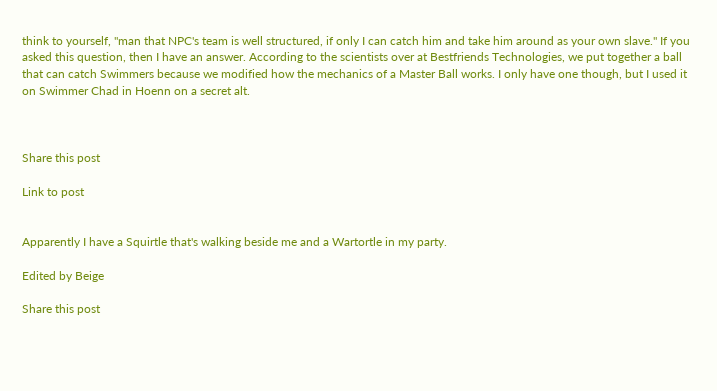think to yourself, "man that NPC's team is well structured, if only I can catch him and take him around as your own slave." If you asked this question, then I have an answer. According to the scientists over at Bestfriends Technologies, we put together a ball that can catch Swimmers because we modified how the mechanics of a Master Ball works. I only have one though, but I used it on Swimmer Chad in Hoenn on a secret alt.



Share this post

Link to post


Apparently I have a Squirtle that's walking beside me and a Wartortle in my party.

Edited by Beige

Share this post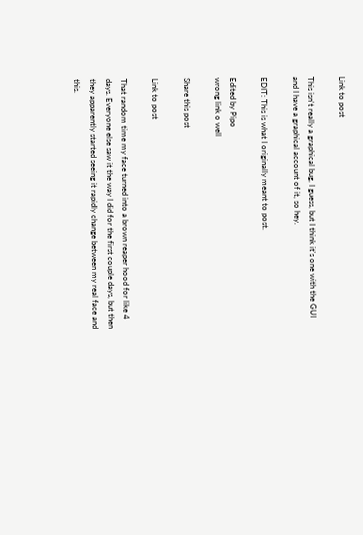Link to post

This isn't really a graphical bug, I guess, but I think it's one with the GUI and I have a graphical account of it, so hey.

EDIT: This is what I originally meant to post.

Edited by Pipo
wrong link o well

Share this post

Link to post

That random time my face turned into a brown reaper hood for like 4 days. Everyone else saw it the way I did for the first couple days, but then they apparently started seeing it rapidly change between my real face and this.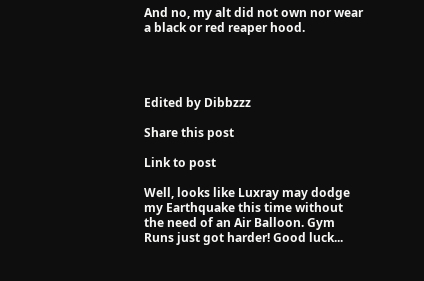And no, my alt did not own nor wear a black or red reaper hood.




Edited by Dibbzzz

Share this post

Link to post

Well, looks like Luxray may dodge my Earthquake this time without the need of an Air Balloon. Gym Runs just got harder! Good luck...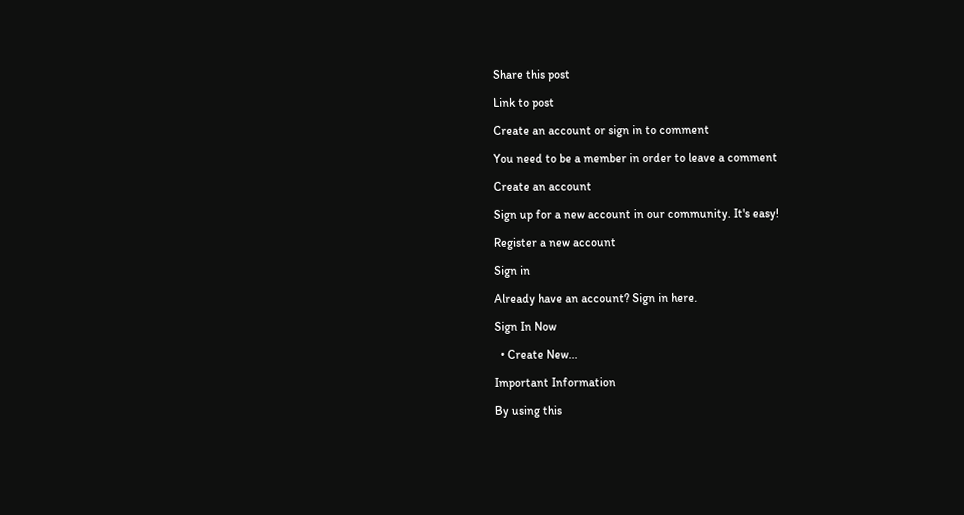Share this post

Link to post

Create an account or sign in to comment

You need to be a member in order to leave a comment

Create an account

Sign up for a new account in our community. It's easy!

Register a new account

Sign in

Already have an account? Sign in here.

Sign In Now

  • Create New...

Important Information

By using this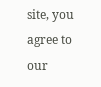site, you agree to our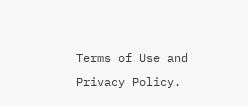Terms of Use and Privacy Policy.